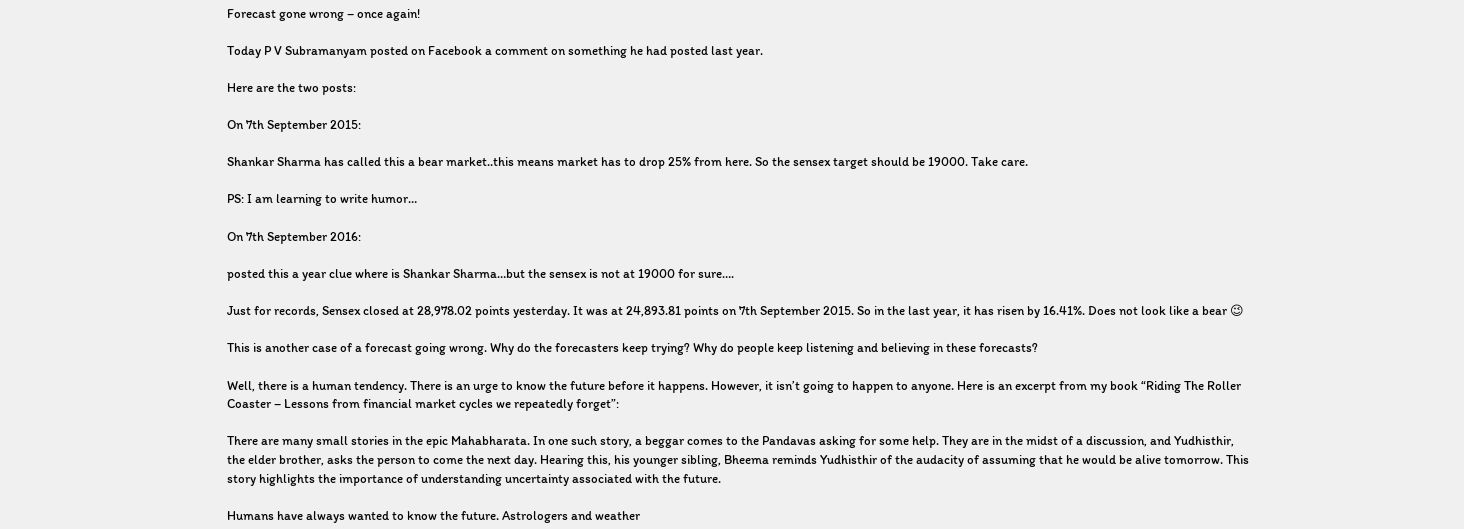Forecast gone wrong – once again!

Today P V Subramanyam posted on Facebook a comment on something he had posted last year.

Here are the two posts:

On 7th September 2015:

Shankar Sharma has called this a bear market..this means market has to drop 25% from here. So the sensex target should be 19000. Take care.

PS: I am learning to write humor…

On 7th September 2016:

posted this a year clue where is Shankar Sharma…but the sensex is not at 19000 for sure….

Just for records, Sensex closed at 28,978.02 points yesterday. It was at 24,893.81 points on 7th September 2015. So in the last year, it has risen by 16.41%. Does not look like a bear 😉

This is another case of a forecast going wrong. Why do the forecasters keep trying? Why do people keep listening and believing in these forecasts?

Well, there is a human tendency. There is an urge to know the future before it happens. However, it isn’t going to happen to anyone. Here is an excerpt from my book “Riding The Roller Coaster – Lessons from financial market cycles we repeatedly forget”:

There are many small stories in the epic Mahabharata. In one such story, a beggar comes to the Pandavas asking for some help. They are in the midst of a discussion, and Yudhisthir, the elder brother, asks the person to come the next day. Hearing this, his younger sibling, Bheema reminds Yudhisthir of the audacity of assuming that he would be alive tomorrow. This story highlights the importance of understanding uncertainty associated with the future.

Humans have always wanted to know the future. Astrologers and weather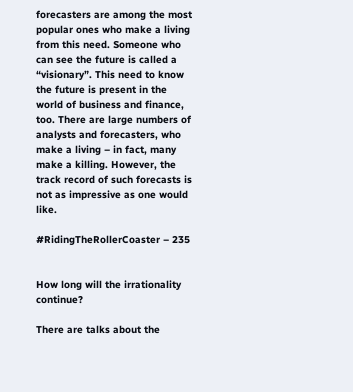forecasters are among the most popular ones who make a living from this need. Someone who can see the future is called a “visionary”. This need to know the future is present in the world of business and finance, too. There are large numbers of analysts and forecasters, who make a living – in fact, many make a killing. However, the track record of such forecasts is not as impressive as one would like.

#RidingTheRollerCoaster – 235


How long will the irrationality continue?

There are talks about the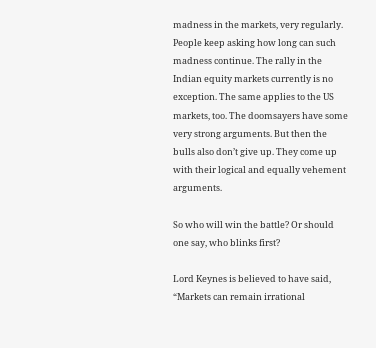madness in the markets, very regularly. People keep asking how long can such madness continue. The rally in the Indian equity markets currently is no exception. The same applies to the US markets, too. The doomsayers have some very strong arguments. But then the bulls also don’t give up. They come up with their logical and equally vehement arguments.

So who will win the battle? Or should one say, who blinks first?

Lord Keynes is believed to have said, “Markets can remain irrational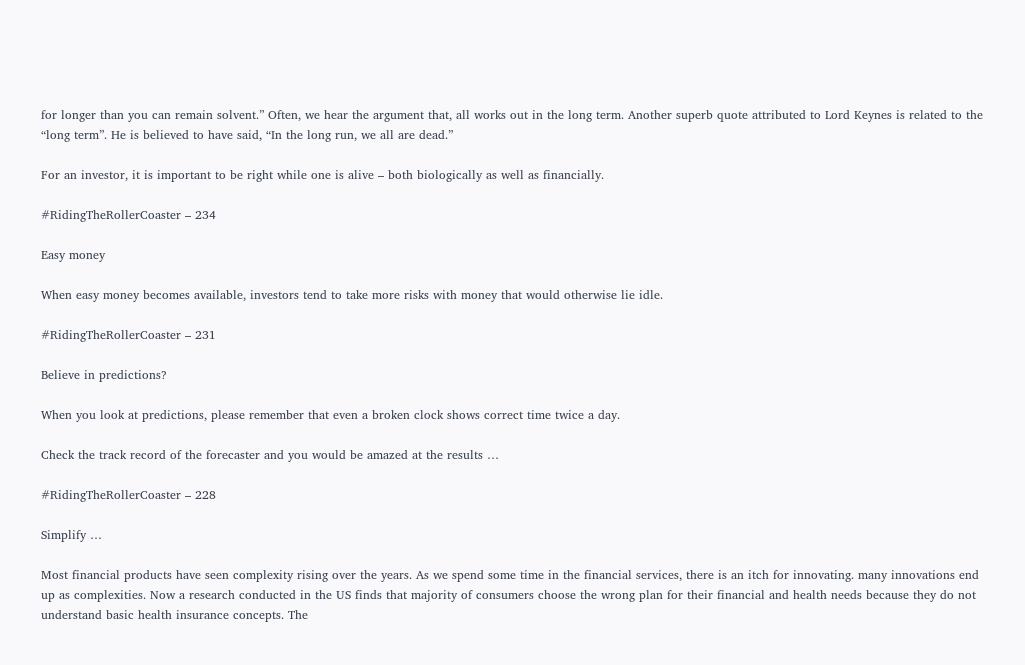for longer than you can remain solvent.” Often, we hear the argument that, all works out in the long term. Another superb quote attributed to Lord Keynes is related to the “long term”. He is believed to have said, “In the long run, we all are dead.”

For an investor, it is important to be right while one is alive – both biologically as well as financially.

#RidingTheRollerCoaster – 234

Easy money

When easy money becomes available, investors tend to take more risks with money that would otherwise lie idle.

#RidingTheRollerCoaster – 231

Believe in predictions?

When you look at predictions, please remember that even a broken clock shows correct time twice a day.

Check the track record of the forecaster and you would be amazed at the results …

#RidingTheRollerCoaster – 228

Simplify …

Most financial products have seen complexity rising over the years. As we spend some time in the financial services, there is an itch for innovating. many innovations end up as complexities. Now a research conducted in the US finds that majority of consumers choose the wrong plan for their financial and health needs because they do not understand basic health insurance concepts. The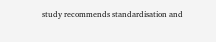study recommends standardisation and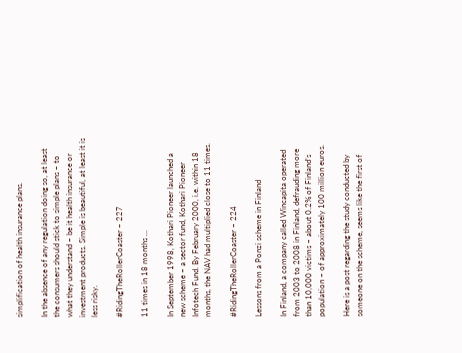simplification of health insurance plans.

In the absence of any regulation doing so, at least the consumers should stick to simple plans – to what they understand – be it health insurance or investment products. Simple is beautiful, at least it is less risky.

#RidingTheRollerCoaster – 227

11 times in 18 months …

In September 1998, Kothari Pioneer launched a new scheme – a sector fund, Kothari Pioneer Infotech Fund. By February 2000, i.e. within 18 months, the NAV had multiplied close to 11 times.

#RidingTheRollerCoaster – 224

Lessons from a Ponzi scheme in Finland

In Finland, a company called Wincapita operated from 2003 to 2008 in Finland, defrauding more than 10,000 victims – about 0.2% of Finland’s population – of approximately 100 million euros.

Here is a post regarding the study conducted by someone on the scheme, seems like the first of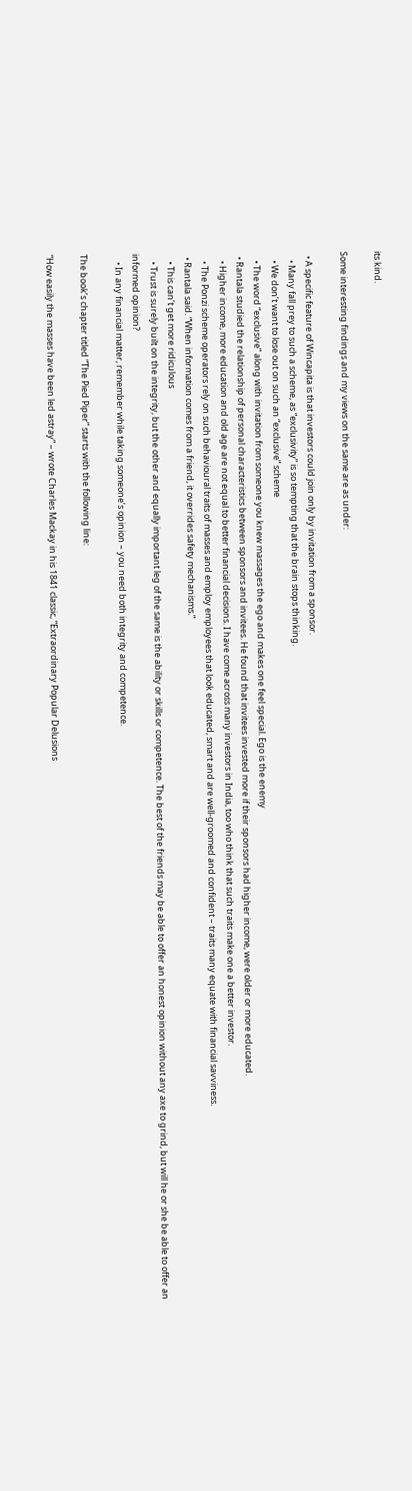its kind.

Some interesting findings and my views on the same are as under:

  • A specific feature of Wincapita is that investors could join only by invitation from a sponsor.
    • Many fall prey to such a scheme, as “exclusivity” is so tempting that the brain stops thinking.
    • We don’t want to lose out on such an “exclusive” scheme
    • The word “exclusive” along with invitation from someone you knew massages the ego and makes one feel special. Ego is the enemy
  • Rantala studied the relationship of personal characteristics between sponsors and invitees. He found that invitees invested more if their sponsors had higher income, were older or more educated.
    • Higher income, more education and old age are not equal to better financial decisions. I have come across many investors in India, too who think that such traits make one a better investor.
    • The Ponzi scheme operators rely on such behavioural traits of masses and employ employees that look educated, smart and are well-groomed and confident – traits many equate with financial savviness.
  • Rantala said. “When information comes from a friend, it overrides safety mechanisms.”
    • This can’t get more ridiculous
    • Trust is surely built on the integrity, but the other and equally important leg of the same is the ability or skills or competence. The best of the friends may be able to offer an honest opinion without any axe to grind, but will he or she be able to offer an informed opinion?
    • In any financial matter, remember while taking someone’s opinion – you need both integrity and competence.

The book’s chapter titled “The Pied Piper” starts with the following line:

“How easily the masses have been led astray” – wrote Charles Mackay in his 1841 classic, “Extraordinary Popular Delusions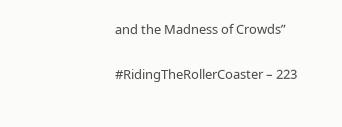and the Madness of Crowds”

#RidingTheRollerCoaster – 223